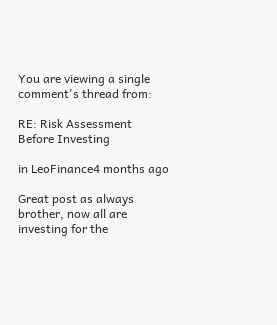You are viewing a single comment's thread from:

RE: Risk Assessment Before Investing

in LeoFinance4 months ago

Great post as always brother, now all are investing for the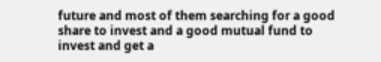future and most of them searching for a good share to invest and a good mutual fund to invest and get a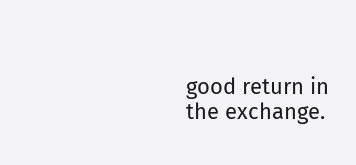good return in the exchange.